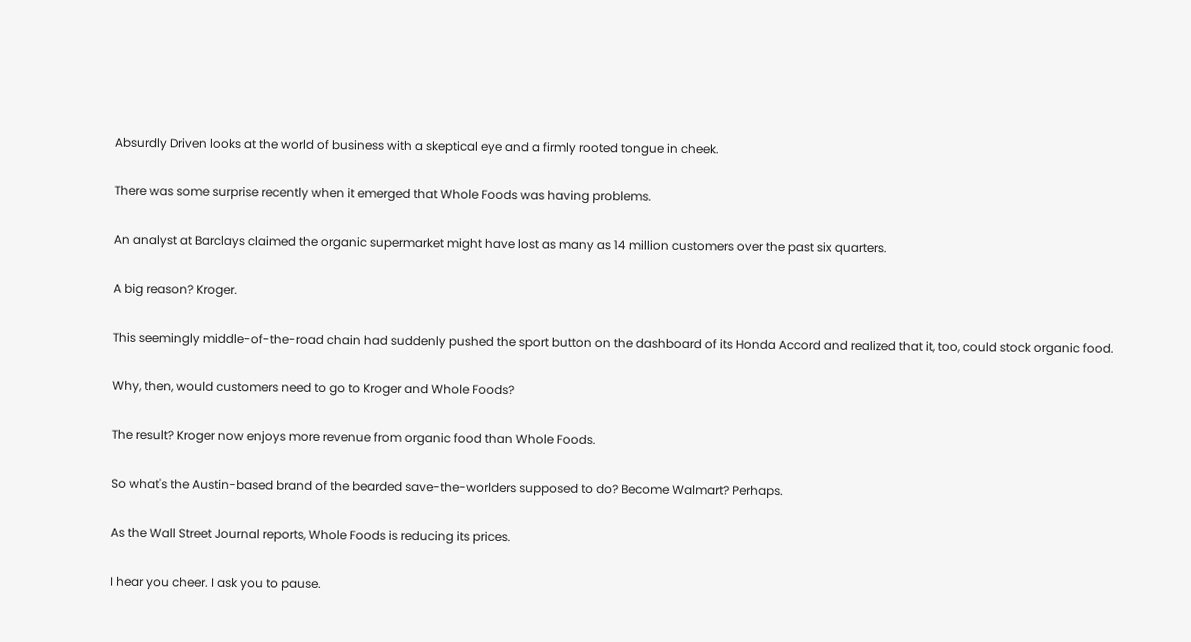Absurdly Driven looks at the world of business with a skeptical eye and a firmly rooted tongue in cheek.

There was some surprise recently when it emerged that Whole Foods was having problems.

An analyst at Barclays claimed the organic supermarket might have lost as many as 14 million customers over the past six quarters.

A big reason? Kroger.

This seemingly middle-of-the-road chain had suddenly pushed the sport button on the dashboard of its Honda Accord and realized that it, too, could stock organic food.

Why, then, would customers need to go to Kroger and Whole Foods?

The result? Kroger now enjoys more revenue from organic food than Whole Foods.

So what's the Austin-based brand of the bearded save-the-worlders supposed to do? Become Walmart? Perhaps.

As the Wall Street Journal reports, Whole Foods is reducing its prices.

I hear you cheer. I ask you to pause.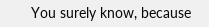You surely know, because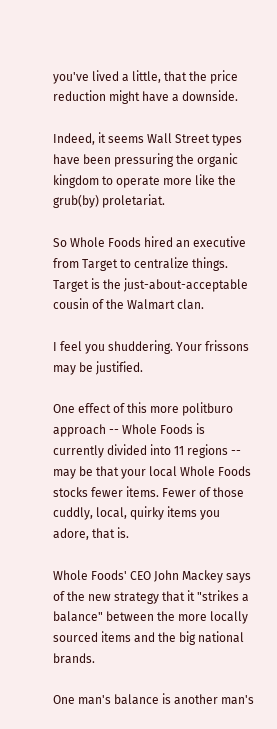you've lived a little, that the price reduction might have a downside.

Indeed, it seems Wall Street types have been pressuring the organic kingdom to operate more like the grub(by) proletariat.

So Whole Foods hired an executive from Target to centralize things. Target is the just-about-acceptable cousin of the Walmart clan.

I feel you shuddering. Your frissons may be justified.

One effect of this more politburo approach -- Whole Foods is currently divided into 11 regions -- may be that your local Whole Foods stocks fewer items. Fewer of those cuddly, local, quirky items you adore, that is.

Whole Foods' CEO John Mackey says of the new strategy that it "strikes a balance" between the more locally sourced items and the big national brands.

One man's balance is another man's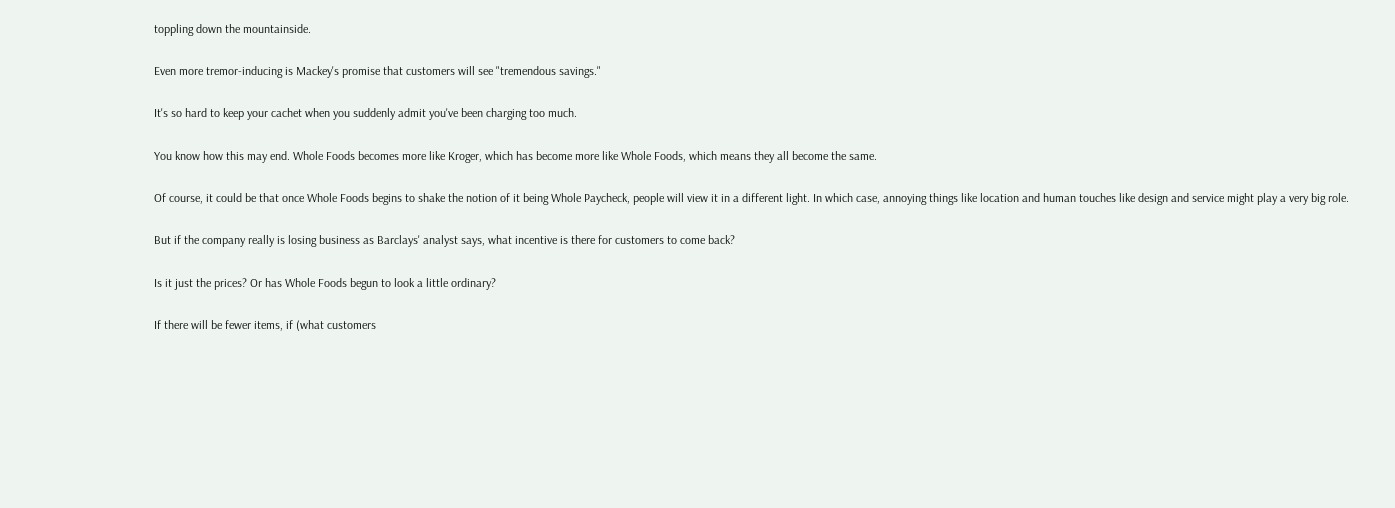toppling down the mountainside.

Even more tremor-inducing is Mackey's promise that customers will see "tremendous savings."

It's so hard to keep your cachet when you suddenly admit you've been charging too much.

You know how this may end. Whole Foods becomes more like Kroger, which has become more like Whole Foods, which means they all become the same.

Of course, it could be that once Whole Foods begins to shake the notion of it being Whole Paycheck, people will view it in a different light. In which case, annoying things like location and human touches like design and service might play a very big role.

But if the company really is losing business as Barclays' analyst says, what incentive is there for customers to come back?

Is it just the prices? Or has Whole Foods begun to look a little ordinary?

If there will be fewer items, if (what customers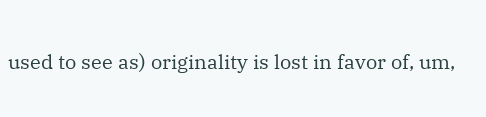used to see as) originality is lost in favor of, um,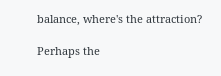balance, where's the attraction?

Perhaps the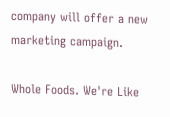company will offer a new marketing campaign.

Whole Foods. We're Like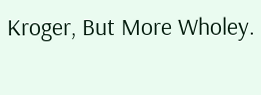Kroger, But More Wholey.